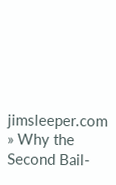jimsleeper.com » Why the Second Bail-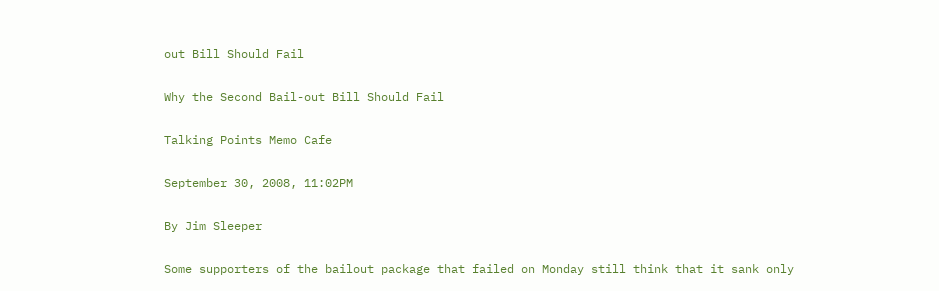out Bill Should Fail

Why the Second Bail-out Bill Should Fail

Talking Points Memo Cafe

September 30, 2008, 11:02PM

By Jim Sleeper

Some supporters of the bailout package that failed on Monday still think that it sank only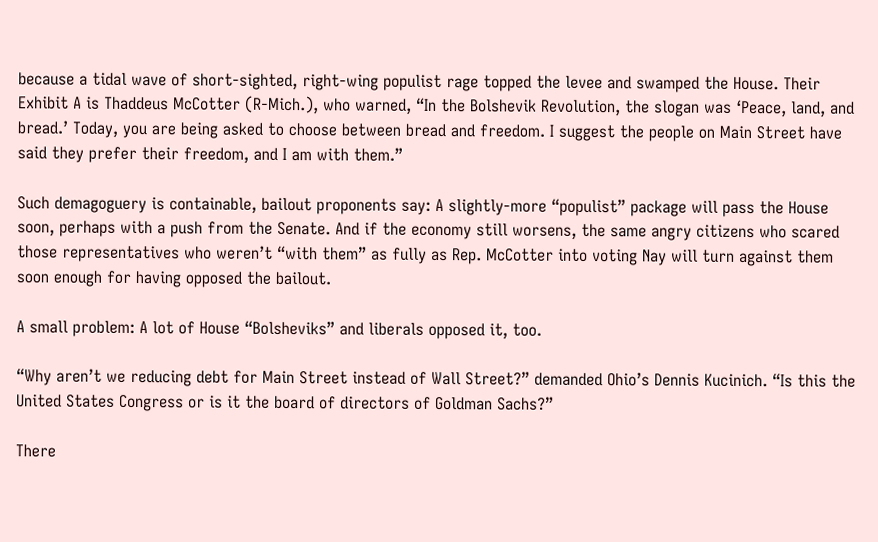because a tidal wave of short-sighted, right-wing populist rage topped the levee and swamped the House. Their Exhibit A is Thaddeus McCotter (R-Mich.), who warned, “In the Bolshevik Revolution, the slogan was ‘Peace, land, and bread.’ Today, you are being asked to choose between bread and freedom. I suggest the people on Main Street have said they prefer their freedom, and I am with them.”

Such demagoguery is containable, bailout proponents say: A slightly-more “populist” package will pass the House soon, perhaps with a push from the Senate. And if the economy still worsens, the same angry citizens who scared those representatives who weren’t “with them” as fully as Rep. McCotter into voting Nay will turn against them soon enough for having opposed the bailout.

A small problem: A lot of House “Bolsheviks” and liberals opposed it, too.

“Why aren’t we reducing debt for Main Street instead of Wall Street?” demanded Ohio’s Dennis Kucinich. “Is this the United States Congress or is it the board of directors of Goldman Sachs?”

There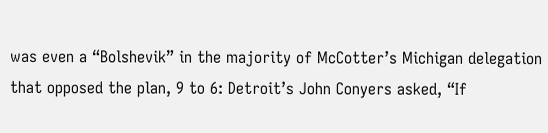was even a “Bolshevik” in the majority of McCotter’s Michigan delegation that opposed the plan, 9 to 6: Detroit’s John Conyers asked, “If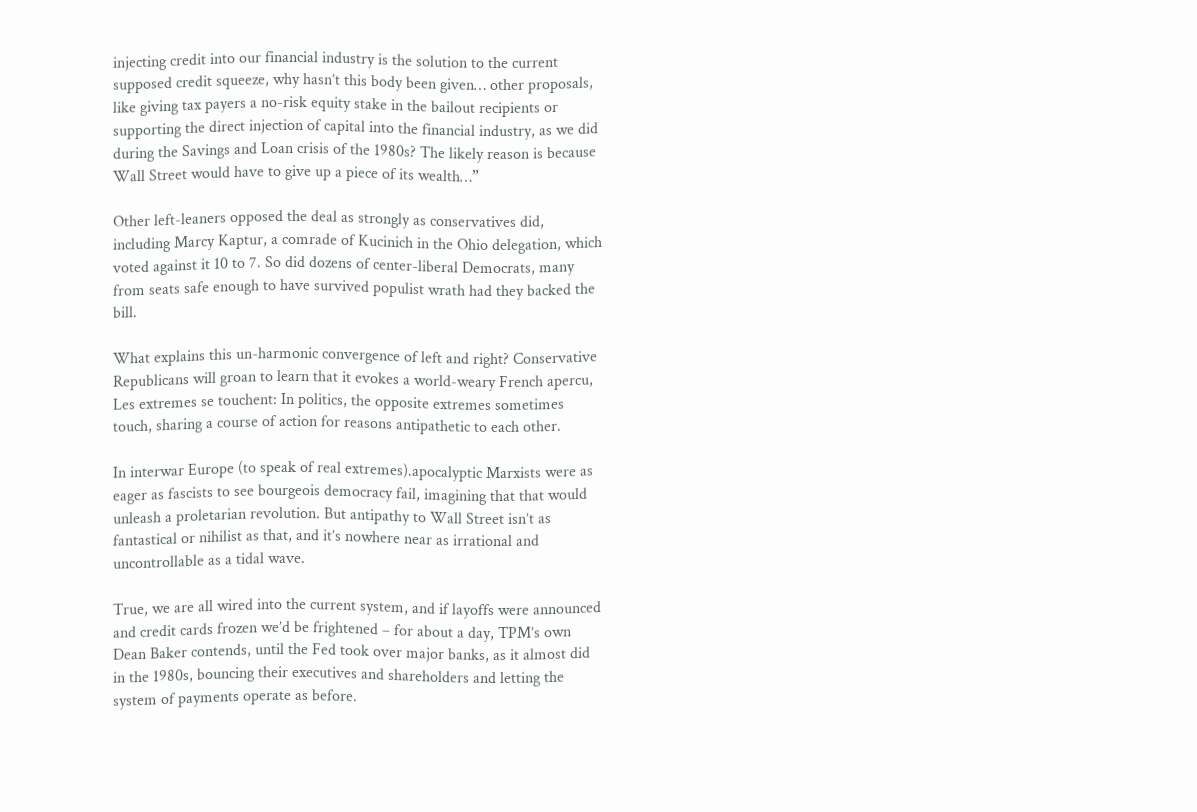injecting credit into our financial industry is the solution to the current supposed credit squeeze, why hasn’t this body been given… other proposals, like giving tax payers a no-risk equity stake in the bailout recipients or supporting the direct injection of capital into the financial industry, as we did during the Savings and Loan crisis of the 1980s? The likely reason is because Wall Street would have to give up a piece of its wealth…”

Other left-leaners opposed the deal as strongly as conservatives did, including Marcy Kaptur, a comrade of Kucinich in the Ohio delegation, which voted against it 10 to 7. So did dozens of center-liberal Democrats, many from seats safe enough to have survived populist wrath had they backed the bill.

What explains this un-harmonic convergence of left and right? Conservative Republicans will groan to learn that it evokes a world-weary French apercu, Les extremes se touchent: In politics, the opposite extremes sometimes touch, sharing a course of action for reasons antipathetic to each other.

In interwar Europe (to speak of real extremes).apocalyptic Marxists were as eager as fascists to see bourgeois democracy fail, imagining that that would unleash a proletarian revolution. But antipathy to Wall Street isn’t as fantastical or nihilist as that, and it’s nowhere near as irrational and uncontrollable as a tidal wave.

True, we are all wired into the current system, and if layoffs were announced and credit cards frozen we’d be frightened – for about a day, TPM’s own Dean Baker contends, until the Fed took over major banks, as it almost did in the 1980s, bouncing their executives and shareholders and letting the system of payments operate as before.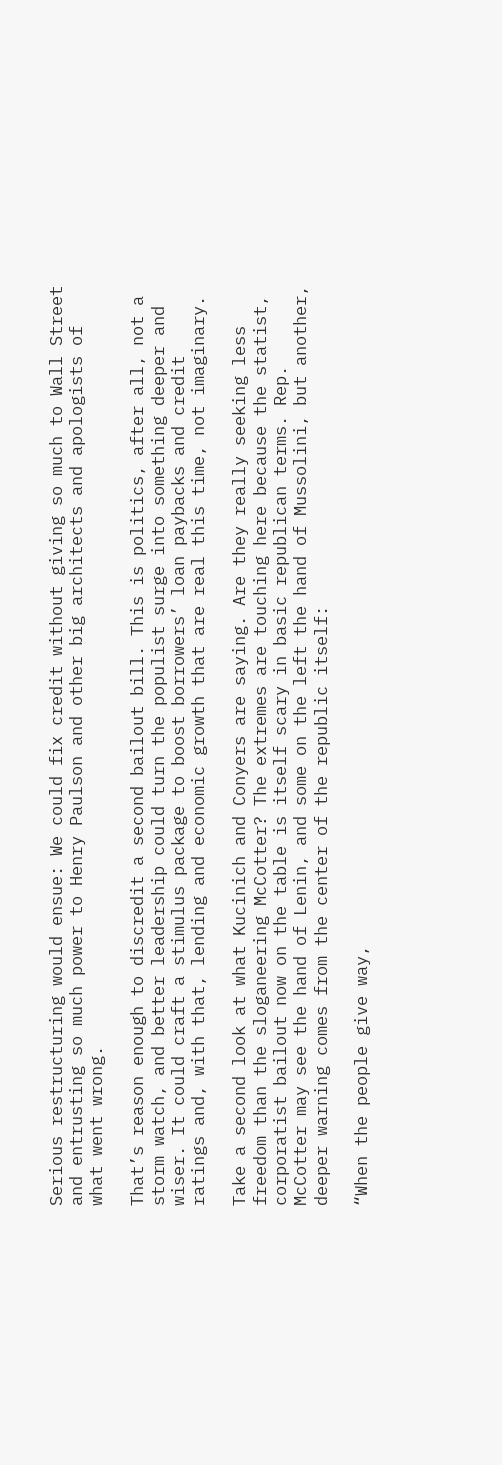Serious restructuring would ensue: We could fix credit without giving so much to Wall Street and entrusting so much power to Henry Paulson and other big architects and apologists of what went wrong.

That’s reason enough to discredit a second bailout bill. This is politics, after all, not a storm watch, and better leadership could turn the populist surge into something deeper and wiser. It could craft a stimulus package to boost borrowers’ loan paybacks and credit ratings and, with that, lending and economic growth that are real this time, not imaginary.

Take a second look at what Kucinich and Conyers are saying. Are they really seeking less freedom than the sloganeering McCotter? The extremes are touching here because the statist, corporatist bailout now on the table is itself scary in basic republican terms. Rep. McCotter may see the hand of Lenin, and some on the left the hand of Mussolini, but another, deeper warning comes from the center of the republic itself:

“When the people give way,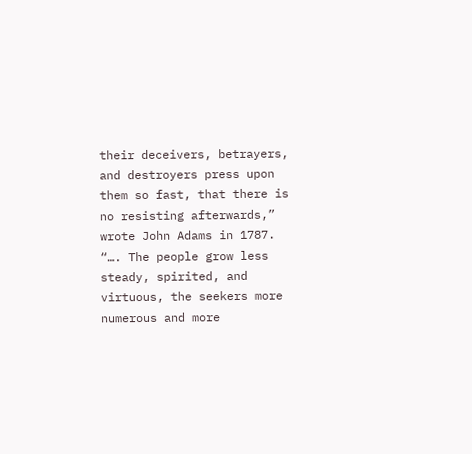their deceivers, betrayers, and destroyers press upon them so fast, that there is no resisting afterwards,” wrote John Adams in 1787. “…. The people grow less steady, spirited, and virtuous, the seekers more numerous and more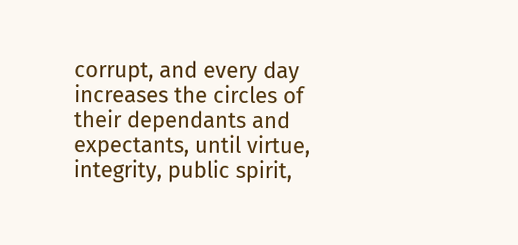corrupt, and every day increases the circles of their dependants and expectants, until virtue, integrity, public spirit,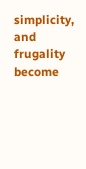simplicity, and frugality become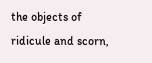the objects of ridicule and scorn,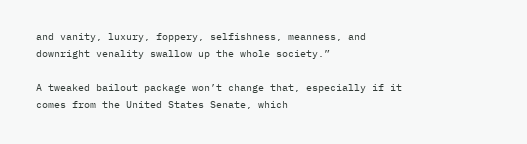and vanity, luxury, foppery, selfishness, meanness, and downright venality swallow up the whole society.”

A tweaked bailout package won’t change that, especially if it comes from the United States Senate, which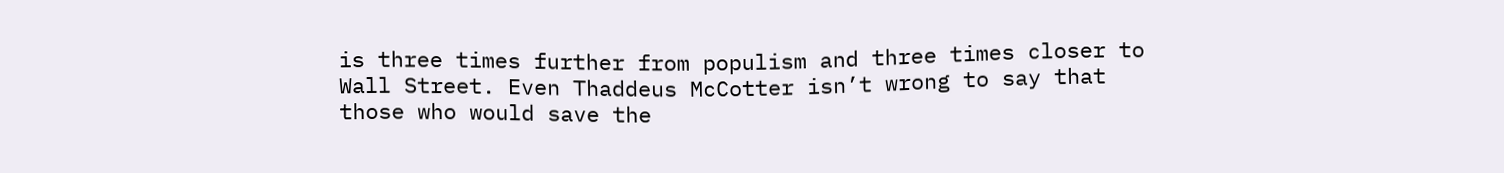is three times further from populism and three times closer to Wall Street. Even Thaddeus McCotter isn’t wrong to say that those who would save the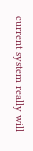current system really will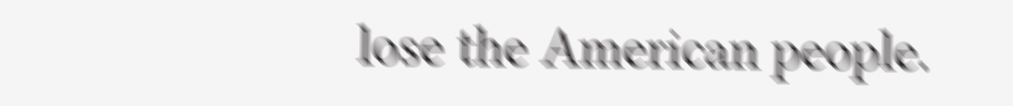lose the American people.